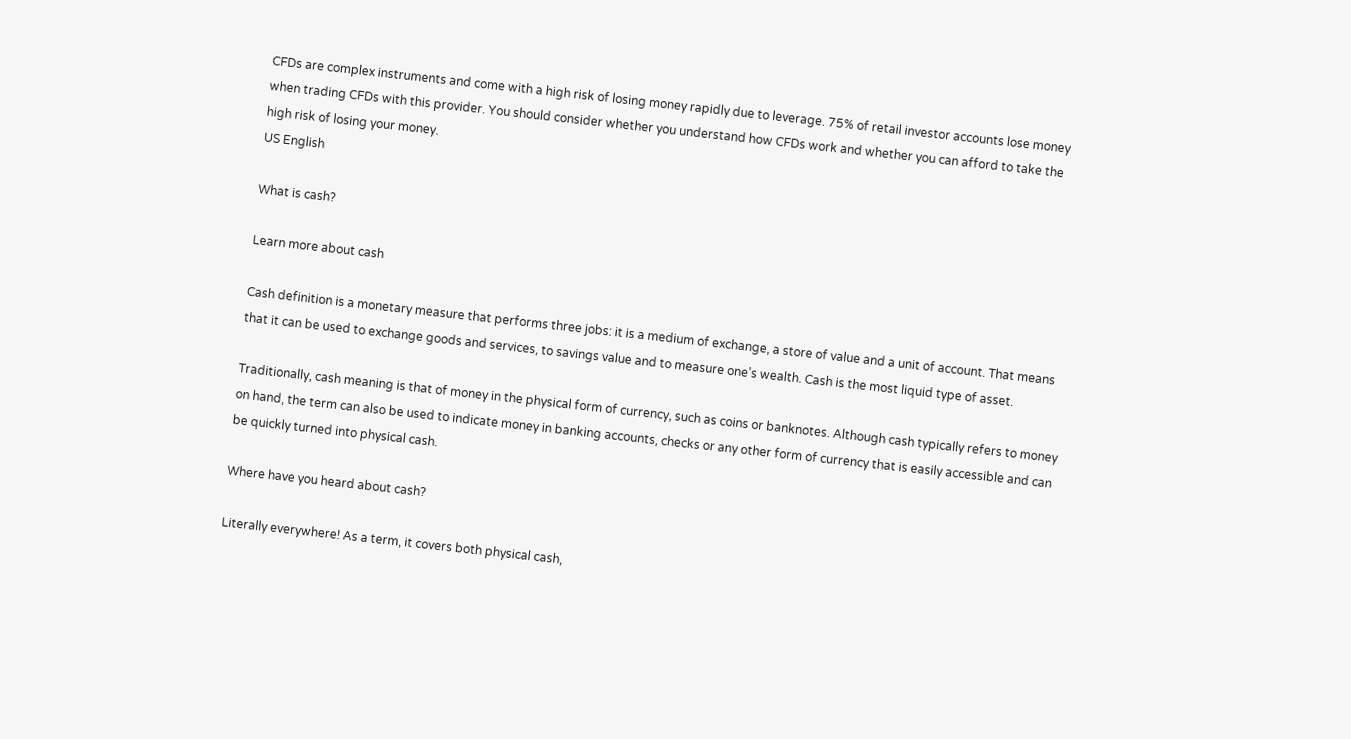CFDs are complex instruments and come with a high risk of losing money rapidly due to leverage. 75% of retail investor accounts lose money when trading CFDs with this provider. You should consider whether you understand how CFDs work and whether you can afford to take the high risk of losing your money.
US English

What is cash?

Learn more about cash

Cash definition is a monetary measure that performs three jobs: it is a medium of exchange, a store of value and a unit of account. That means that it can be used to exchange goods and services, to savings value and to measure one’s wealth. Cash is the most liquid type of asset.

Traditionally, cash meaning is that of money in the physical form of currency, such as coins or banknotes. Although cash typically refers to money on hand, the term can also be used to indicate money in banking accounts, checks or any other form of currency that is easily accessible and can be quickly turned into physical cash.

Where have you heard about cash?

Literally everywhere! As a term, it covers both physical cash,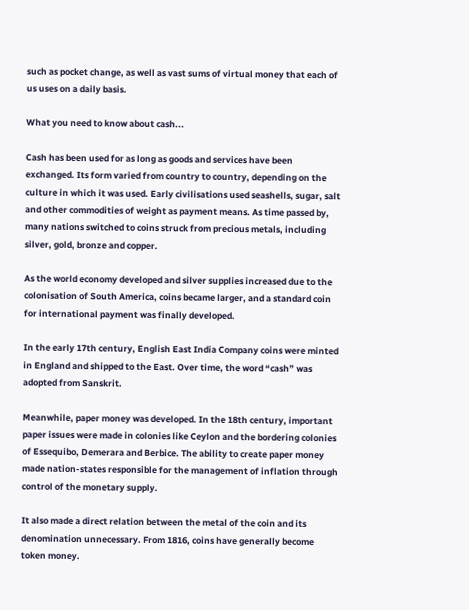such as pocket change, as well as vast sums of virtual money that each of us uses on a daily basis.

What you need to know about cash...

Cash has been used for as long as goods and services have been exchanged. Its form varied from country to country, depending on the culture in which it was used. Early civilisations used seashells, sugar, salt and other commodities of weight as payment means. As time passed by, many nations switched to coins struck from precious metals, including silver, gold, bronze and copper.

As the world economy developed and silver supplies increased due to the colonisation of South America, coins became larger, and a standard coin for international payment was finally developed.

In the early 17th century, English East India Company coins were minted in England and shipped to the East. Over time, the word “cash” was adopted from Sanskrit.

Meanwhile, paper money was developed. In the 18th century, important paper issues were made in colonies like Ceylon and the bordering colonies of Essequibo, Demerara and Berbice. The ability to create paper money made nation-states responsible for the management of inflation through control of the monetary supply.

It also made a direct relation between the metal of the coin and its denomination unnecessary. From 1816, coins have generally become token money.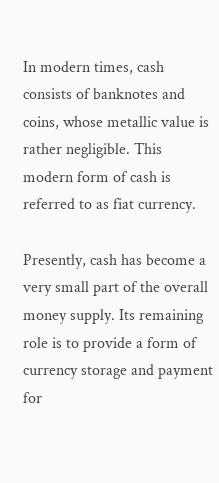In modern times, cash consists of banknotes and coins, whose metallic value is rather negligible. This modern form of cash is referred to as fiat currency.

Presently, cash has become a very small part of the overall money supply. Its remaining role is to provide a form of currency storage and payment for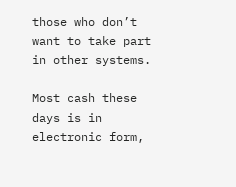those who don’t want to take part in other systems.

Most cash these days is in electronic form,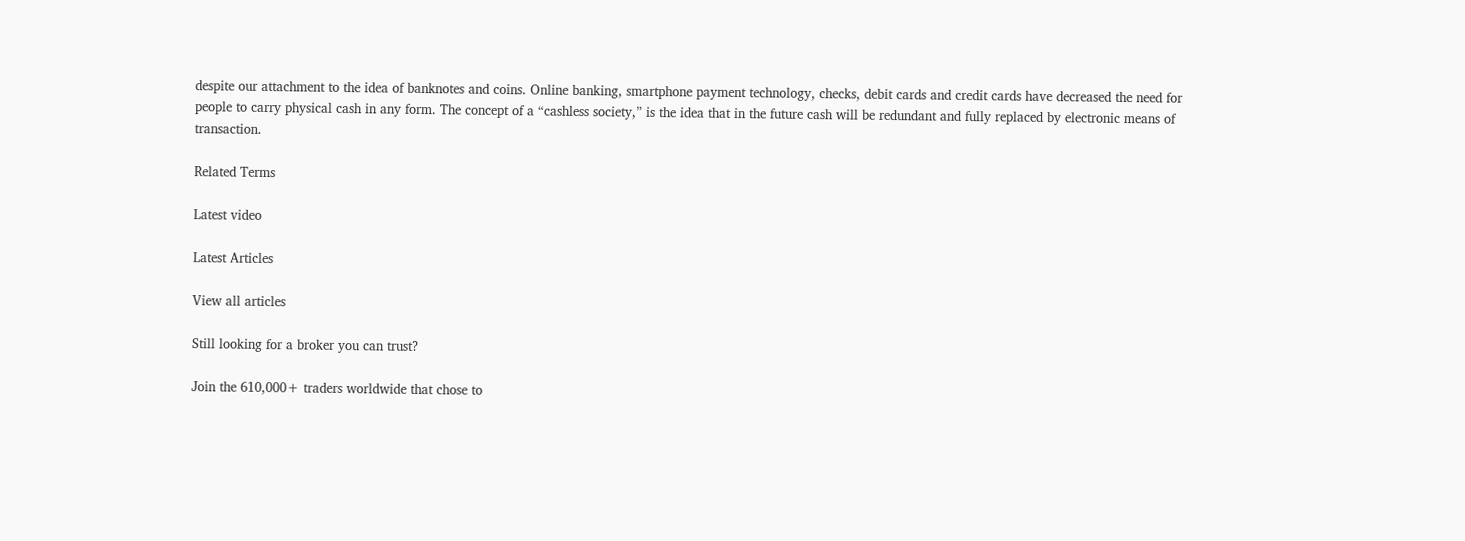despite our attachment to the idea of banknotes and coins. Online banking, smartphone payment technology, checks, debit cards and credit cards have decreased the need for people to carry physical cash in any form. The concept of a “cashless society,” is the idea that in the future cash will be redundant and fully replaced by electronic means of transaction.

Related Terms

Latest video

Latest Articles

View all articles

Still looking for a broker you can trust?

Join the 610,000+ traders worldwide that chose to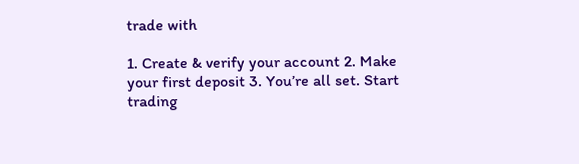trade with

1. Create & verify your account 2. Make your first deposit 3. You’re all set. Start trading